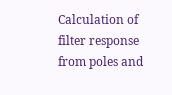Calculation of filter response from poles and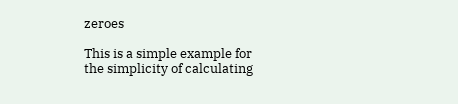zeroes

This is a simple example for the simplicity of calculating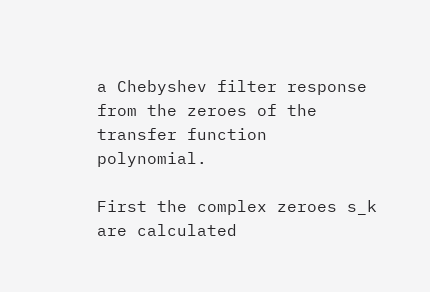a Chebyshev filter response from the zeroes of the transfer function polynomial.

First the complex zeroes s_k are calculated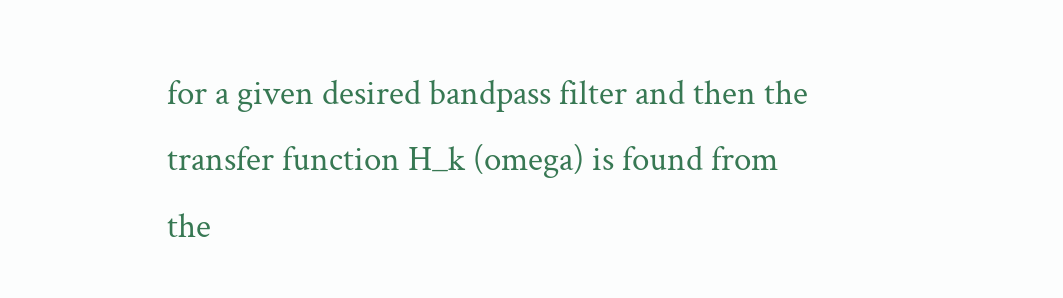for a given desired bandpass filter and then the transfer function H_k (omega) is found from the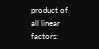product of all linear factors: